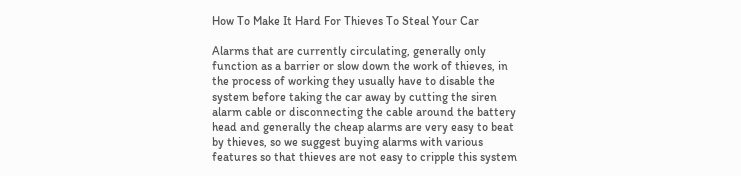How To Make It Hard For Thieves To Steal Your Car

Alarms that are currently circulating, generally only function as a barrier or slow down the work of thieves, in the process of working they usually have to disable the system before taking the car away by cutting the siren alarm cable or disconnecting the cable around the battery head and generally the cheap alarms are very easy to beat by thieves, so we suggest buying alarms with various features so that thieves are not easy to cripple this system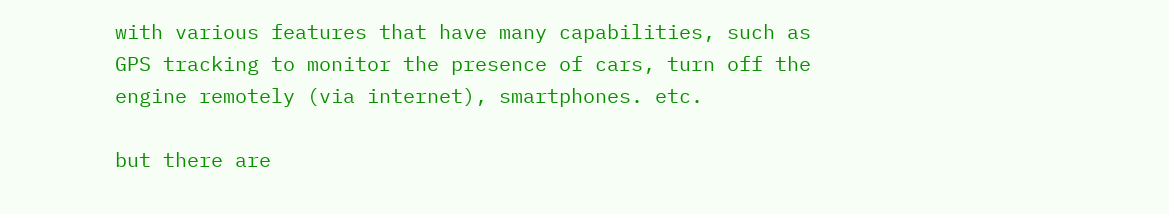with various features that have many capabilities, such as GPS tracking to monitor the presence of cars, turn off the engine remotely (via internet), smartphones. etc.

but there are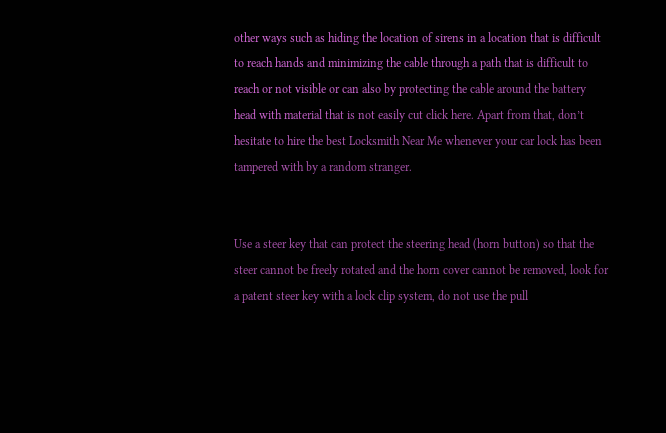other ways such as hiding the location of sirens in a location that is difficult to reach hands and minimizing the cable through a path that is difficult to reach or not visible or can also by protecting the cable around the battery head with material that is not easily cut click here. Apart from that, don’t hesitate to hire the best Locksmith Near Me whenever your car lock has been tampered with by a random stranger.


Use a steer key that can protect the steering head (horn button) so that the steer cannot be freely rotated and the horn cover cannot be removed, look for a patent steer key with a lock clip system, do not use the pull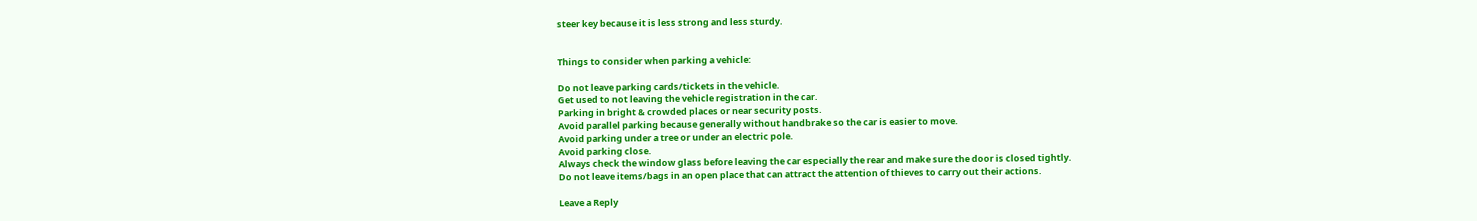steer key because it is less strong and less sturdy.


Things to consider when parking a vehicle:

Do not leave parking cards/tickets in the vehicle.
Get used to not leaving the vehicle registration in the car.
Parking in bright & crowded places or near security posts.
Avoid parallel parking because generally without handbrake so the car is easier to move.
Avoid parking under a tree or under an electric pole.
Avoid parking close.
Always check the window glass before leaving the car especially the rear and make sure the door is closed tightly.
Do not leave items/bags in an open place that can attract the attention of thieves to carry out their actions.

Leave a Reply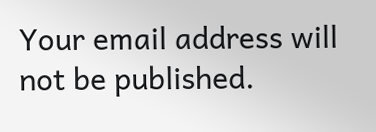Your email address will not be published.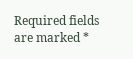Required fields are marked *